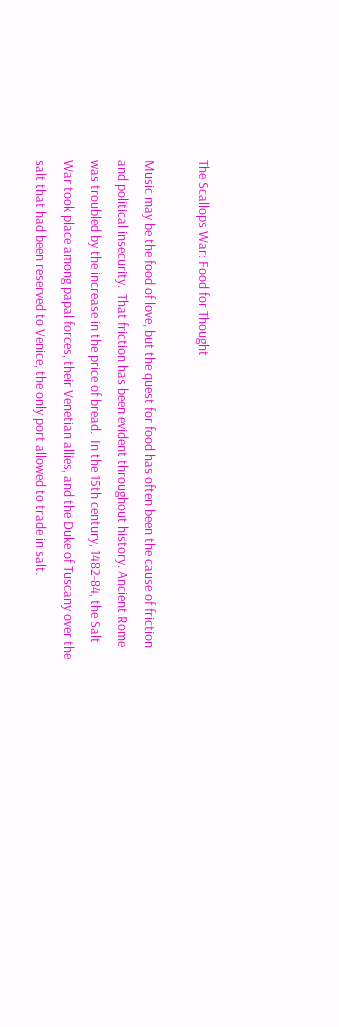The Scallops War: Food for Thought

Music may be the food of love, but the quest for food has often been the cause of friction and political insecurity.  That friction has been evident throughout history. Ancient Rome was troubled by the increase in the price of bread.  In the 15th century, 1482-84, the Salt War took place among papal forces, their Venetian allies, and the Duke of Tuscany over the salt that had been reserved to Venice, the only port allowed to trade in salt.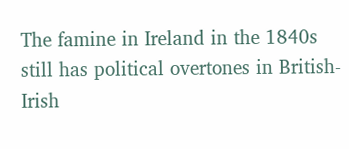The famine in Ireland in the 1840s still has political overtones in British-Irish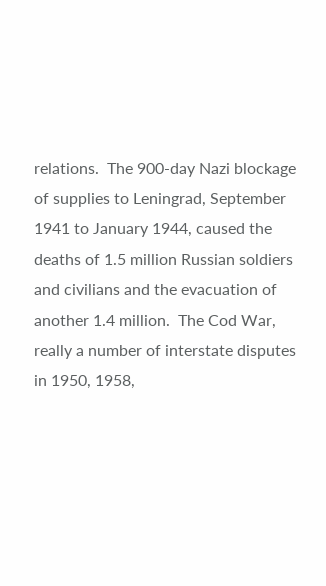relations.  The 900-day Nazi blockage of supplies to Leningrad, September 1941 to January 1944, caused the deaths of 1.5 million Russian soldiers and civilians and the evacuation of another 1.4 million.  The Cod War, really a number of interstate disputes in 1950, 1958,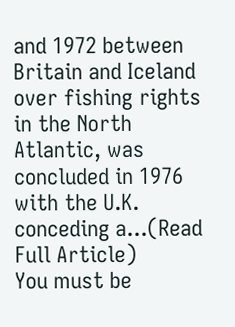and 1972 between Britain and Iceland over fishing rights in the North Atlantic, was concluded in 1976 with the U.K. conceding a...(Read Full Article)
You must be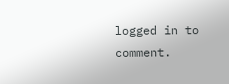logged in to comment.